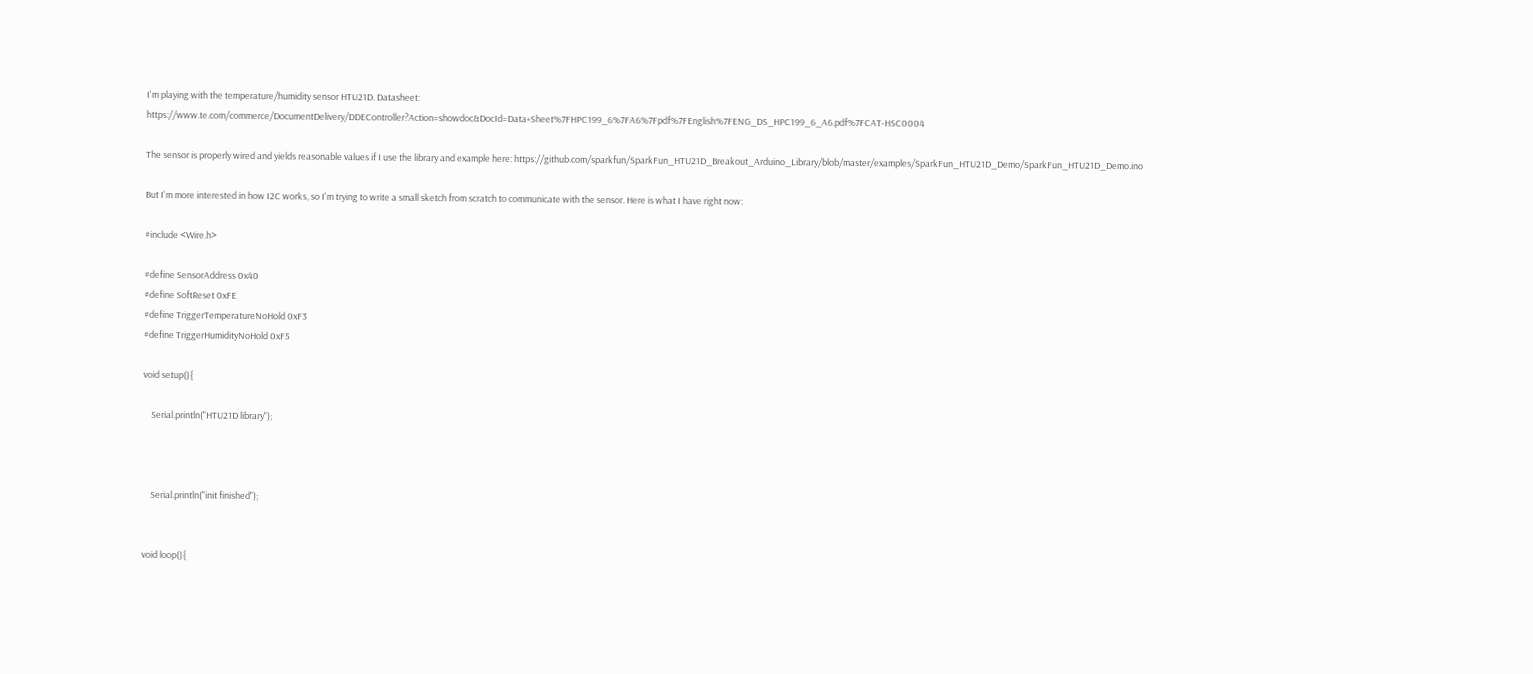I'm playing with the temperature/humidity sensor HTU21D. Datasheet: https://www.te.com/commerce/DocumentDelivery/DDEController?Action=showdoc&DocId=Data+Sheet%7FHPC199_6%7FA6%7Fpdf%7FEnglish%7FENG_DS_HPC199_6_A6.pdf%7FCAT-HSC0004

The sensor is properly wired and yields reasonable values if I use the library and example here: https://github.com/sparkfun/SparkFun_HTU21D_Breakout_Arduino_Library/blob/master/examples/SparkFun_HTU21D_Demo/SparkFun_HTU21D_Demo.ino

But I'm more interested in how I2C works, so I'm trying to write a small sketch from scratch to communicate with the sensor. Here is what I have right now:

#include <Wire.h>

#define SensorAddress 0x40
#define SoftReset 0xFE
#define TriggerTemperatureNoHold 0xF3
#define TriggerHumidityNoHold 0xF5

void setup(){

    Serial.println("HTU21D library");



    Serial.println("init finished");


void loop(){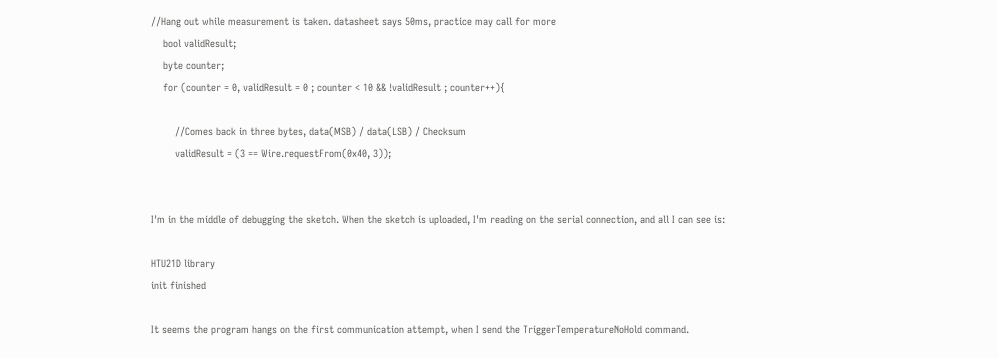//Hang out while measurement is taken. datasheet says 50ms, practice may call for more
    bool validResult;
    byte counter;
    for (counter = 0, validResult = 0 ; counter < 10 && !validResult ; counter++){

        //Comes back in three bytes, data(MSB) / data(LSB) / Checksum
        validResult = (3 == Wire.requestFrom(0x40, 3));


I'm in the middle of debugging the sketch. When the sketch is uploaded, I'm reading on the serial connection, and all I can see is:

HTU21D library
init finished

It seems the program hangs on the first communication attempt, when I send the TriggerTemperatureNoHold command.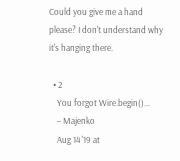Could you give me a hand please? I don't understand why it's hanging there.

  • 2
    You forgot Wire.begin()...
    – Majenko
    Aug 14 '19 at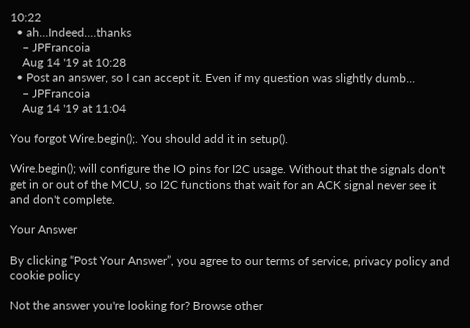10:22
  • ah...Indeed....thanks
    – JPFrancoia
    Aug 14 '19 at 10:28
  • Post an answer, so I can accept it. Even if my question was slightly dumb...
    – JPFrancoia
    Aug 14 '19 at 11:04

You forgot Wire.begin();. You should add it in setup().

Wire.begin(); will configure the IO pins for I2C usage. Without that the signals don't get in or out of the MCU, so I2C functions that wait for an ACK signal never see it and don't complete.

Your Answer

By clicking “Post Your Answer”, you agree to our terms of service, privacy policy and cookie policy

Not the answer you're looking for? Browse other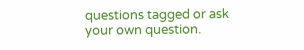questions tagged or ask your own question.